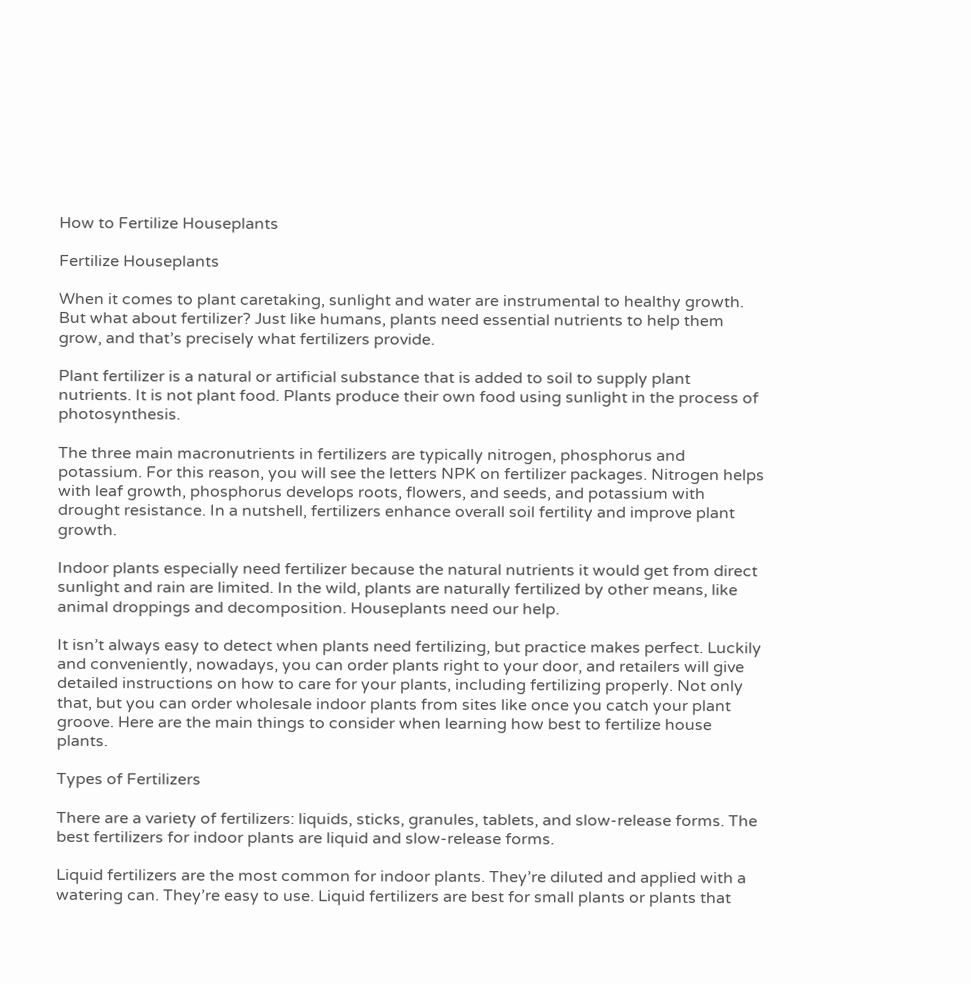How to Fertilize Houseplants

Fertilize Houseplants

When it comes to plant caretaking, sunlight and water are instrumental to healthy growth. But what about fertilizer? Just like humans, plants need essential nutrients to help them grow, and that’s precisely what fertilizers provide.

Plant fertilizer is a natural or artificial substance that is added to soil to supply plant nutrients. It is not plant food. Plants produce their own food using sunlight in the process of photosynthesis.

The three main macronutrients in fertilizers are typically nitrogen, phosphorus and potassium. For this reason, you will see the letters NPK on fertilizer packages. Nitrogen helps with leaf growth, phosphorus develops roots, flowers, and seeds, and potassium with drought resistance. In a nutshell, fertilizers enhance overall soil fertility and improve plant growth.

Indoor plants especially need fertilizer because the natural nutrients it would get from direct sunlight and rain are limited. In the wild, plants are naturally fertilized by other means, like animal droppings and decomposition. Houseplants need our help.

It isn’t always easy to detect when plants need fertilizing, but practice makes perfect. Luckily and conveniently, nowadays, you can order plants right to your door, and retailers will give detailed instructions on how to care for your plants, including fertilizing properly. Not only that, but you can order wholesale indoor plants from sites like once you catch your plant groove. Here are the main things to consider when learning how best to fertilize house plants.

Types of Fertilizers

There are a variety of fertilizers: liquids, sticks, granules, tablets, and slow-release forms. The best fertilizers for indoor plants are liquid and slow-release forms.

Liquid fertilizers are the most common for indoor plants. They’re diluted and applied with a watering can. They’re easy to use. Liquid fertilizers are best for small plants or plants that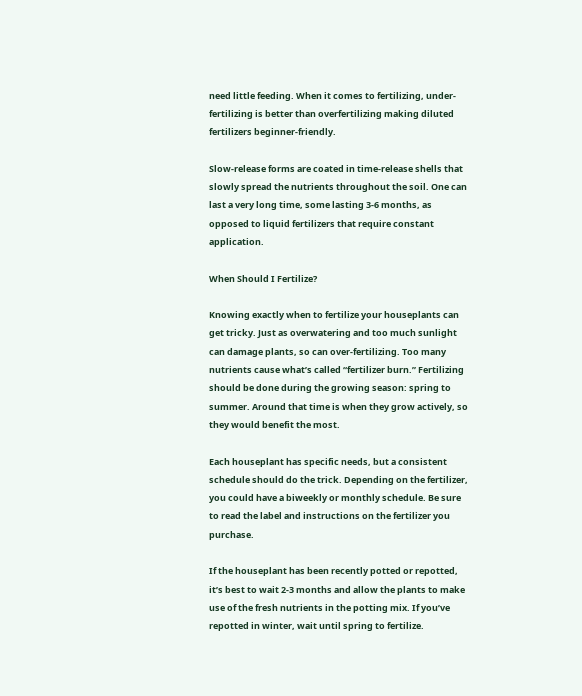need little feeding. When it comes to fertilizing, under-fertilizing is better than overfertilizing making diluted fertilizers beginner-friendly.

Slow-release forms are coated in time-release shells that slowly spread the nutrients throughout the soil. One can last a very long time, some lasting 3-6 months, as opposed to liquid fertilizers that require constant application.

When Should I Fertilize?

Knowing exactly when to fertilize your houseplants can get tricky. Just as overwatering and too much sunlight can damage plants, so can over-fertilizing. Too many nutrients cause what’s called “fertilizer burn.” Fertilizing should be done during the growing season: spring to summer. Around that time is when they grow actively, so they would benefit the most.

Each houseplant has specific needs, but a consistent schedule should do the trick. Depending on the fertilizer, you could have a biweekly or monthly schedule. Be sure to read the label and instructions on the fertilizer you purchase.

If the houseplant has been recently potted or repotted, it’s best to wait 2-3 months and allow the plants to make use of the fresh nutrients in the potting mix. If you’ve repotted in winter, wait until spring to fertilize.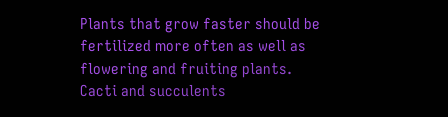Plants that grow faster should be fertilized more often as well as flowering and fruiting plants. Cacti and succulents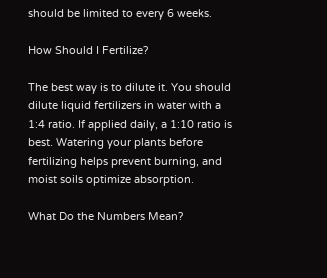should be limited to every 6 weeks.

How Should I Fertilize?

The best way is to dilute it. You should dilute liquid fertilizers in water with a 1:4 ratio. If applied daily, a 1:10 ratio is best. Watering your plants before fertilizing helps prevent burning, and moist soils optimize absorption.

What Do the Numbers Mean?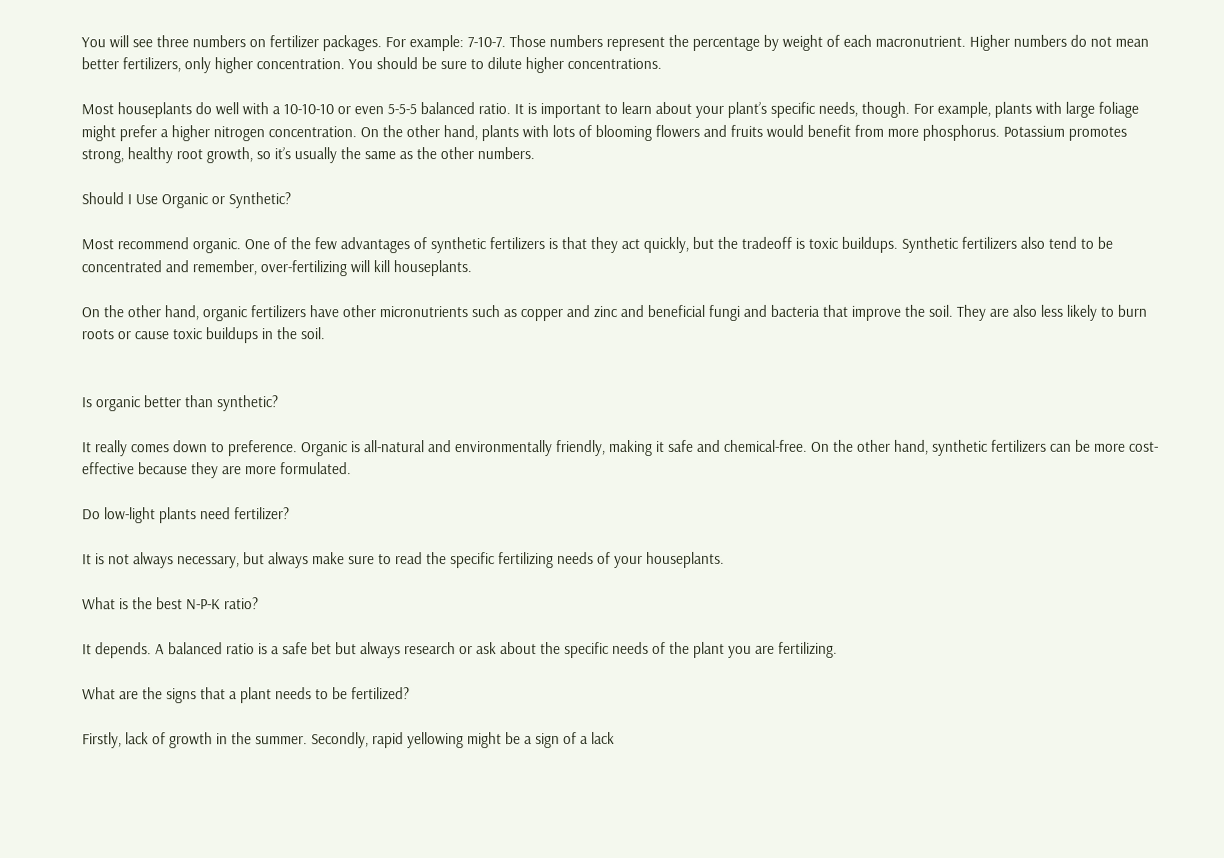You will see three numbers on fertilizer packages. For example: 7-10-7. Those numbers represent the percentage by weight of each macronutrient. Higher numbers do not mean better fertilizers, only higher concentration. You should be sure to dilute higher concentrations.

Most houseplants do well with a 10-10-10 or even 5-5-5 balanced ratio. It is important to learn about your plant’s specific needs, though. For example, plants with large foliage might prefer a higher nitrogen concentration. On the other hand, plants with lots of blooming flowers and fruits would benefit from more phosphorus. Potassium promotes strong, healthy root growth, so it’s usually the same as the other numbers.

Should I Use Organic or Synthetic?

Most recommend organic. One of the few advantages of synthetic fertilizers is that they act quickly, but the tradeoff is toxic buildups. Synthetic fertilizers also tend to be concentrated and remember, over-fertilizing will kill houseplants.

On the other hand, organic fertilizers have other micronutrients such as copper and zinc and beneficial fungi and bacteria that improve the soil. They are also less likely to burn roots or cause toxic buildups in the soil.


Is organic better than synthetic?

It really comes down to preference. Organic is all-natural and environmentally friendly, making it safe and chemical-free. On the other hand, synthetic fertilizers can be more cost-effective because they are more formulated.

Do low-light plants need fertilizer?

It is not always necessary, but always make sure to read the specific fertilizing needs of your houseplants.

What is the best N-P-K ratio?

It depends. A balanced ratio is a safe bet but always research or ask about the specific needs of the plant you are fertilizing.

What are the signs that a plant needs to be fertilized?

Firstly, lack of growth in the summer. Secondly, rapid yellowing might be a sign of a lack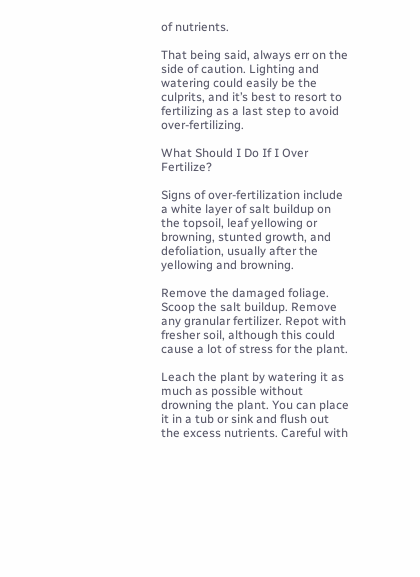of nutrients.

That being said, always err on the side of caution. Lighting and watering could easily be the culprits, and it’s best to resort to fertilizing as a last step to avoid over-fertilizing.

What Should I Do If I Over Fertilize?

Signs of over-fertilization include a white layer of salt buildup on the topsoil, leaf yellowing or browning, stunted growth, and defoliation, usually after the yellowing and browning.

Remove the damaged foliage. Scoop the salt buildup. Remove any granular fertilizer. Repot with fresher soil, although this could cause a lot of stress for the plant.

Leach the plant by watering it as much as possible without drowning the plant. You can place it in a tub or sink and flush out the excess nutrients. Careful with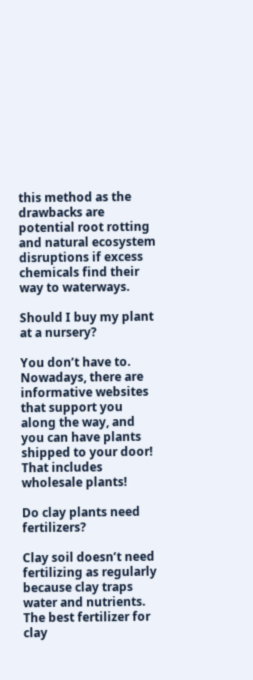this method as the drawbacks are potential root rotting and natural ecosystem disruptions if excess chemicals find their way to waterways.

Should I buy my plant at a nursery?

You don’t have to. Nowadays, there are informative websites that support you along the way, and you can have plants shipped to your door! That includes wholesale plants!

Do clay plants need fertilizers?

Clay soil doesn’t need fertilizing as regularly because clay traps water and nutrients. The best fertilizer for clay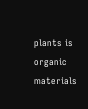plants is organic materials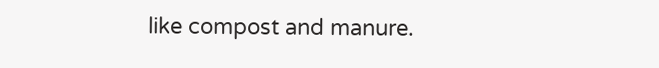like compost and manure.